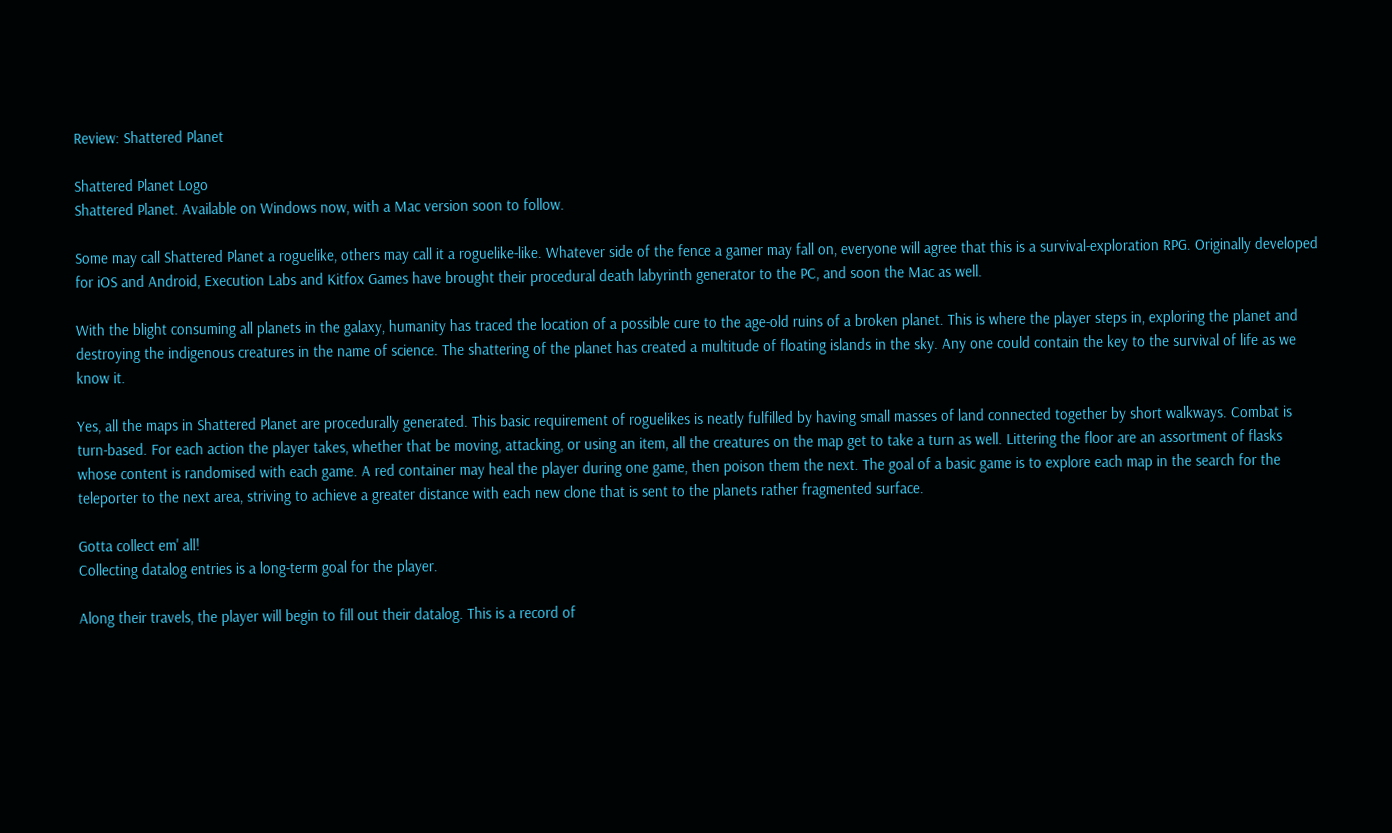Review: Shattered Planet

Shattered Planet Logo
Shattered Planet. Available on Windows now, with a Mac version soon to follow.

Some may call Shattered Planet a roguelike, others may call it a roguelike-like. Whatever side of the fence a gamer may fall on, everyone will agree that this is a survival-exploration RPG. Originally developed for iOS and Android, Execution Labs and Kitfox Games have brought their procedural death labyrinth generator to the PC, and soon the Mac as well.

With the blight consuming all planets in the galaxy, humanity has traced the location of a possible cure to the age-old ruins of a broken planet. This is where the player steps in, exploring the planet and destroying the indigenous creatures in the name of science. The shattering of the planet has created a multitude of floating islands in the sky. Any one could contain the key to the survival of life as we know it.

Yes, all the maps in Shattered Planet are procedurally generated. This basic requirement of roguelikes is neatly fulfilled by having small masses of land connected together by short walkways. Combat is turn-based. For each action the player takes, whether that be moving, attacking, or using an item, all the creatures on the map get to take a turn as well. Littering the floor are an assortment of flasks whose content is randomised with each game. A red container may heal the player during one game, then poison them the next. The goal of a basic game is to explore each map in the search for the teleporter to the next area, striving to achieve a greater distance with each new clone that is sent to the planets rather fragmented surface.

Gotta collect em' all!
Collecting datalog entries is a long-term goal for the player.

Along their travels, the player will begin to fill out their datalog. This is a record of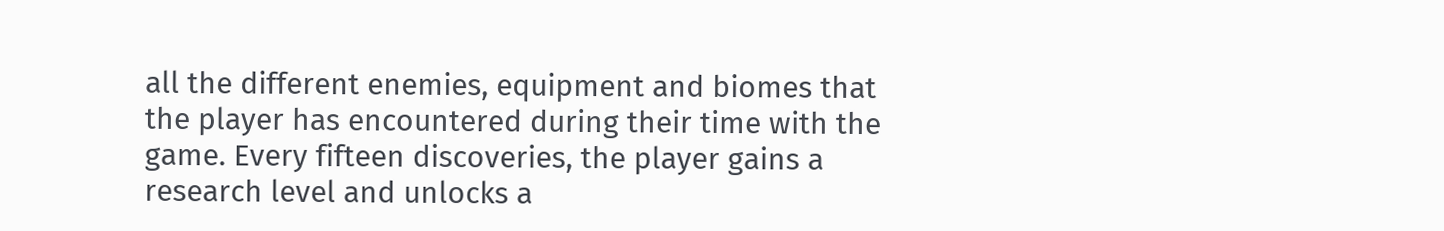all the different enemies, equipment and biomes that the player has encountered during their time with the game. Every fifteen discoveries, the player gains a research level and unlocks a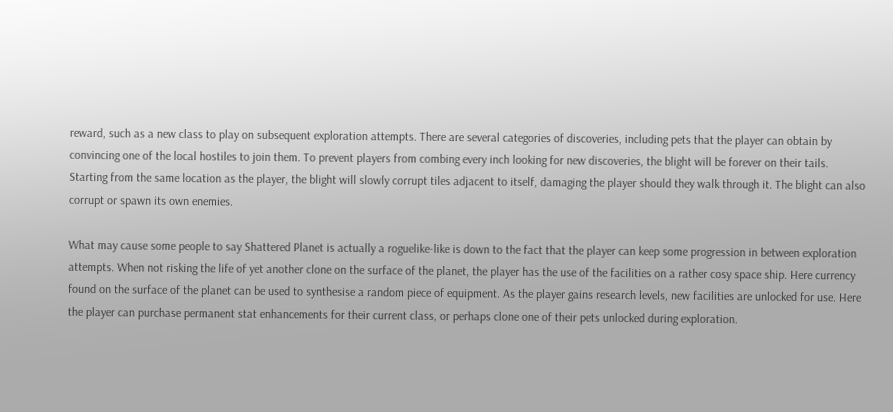reward, such as a new class to play on subsequent exploration attempts. There are several categories of discoveries, including pets that the player can obtain by convincing one of the local hostiles to join them. To prevent players from combing every inch looking for new discoveries, the blight will be forever on their tails. Starting from the same location as the player, the blight will slowly corrupt tiles adjacent to itself, damaging the player should they walk through it. The blight can also corrupt or spawn its own enemies.

What may cause some people to say Shattered Planet is actually a roguelike-like is down to the fact that the player can keep some progression in between exploration attempts. When not risking the life of yet another clone on the surface of the planet, the player has the use of the facilities on a rather cosy space ship. Here currency found on the surface of the planet can be used to synthesise a random piece of equipment. As the player gains research levels, new facilities are unlocked for use. Here the player can purchase permanent stat enhancements for their current class, or perhaps clone one of their pets unlocked during exploration.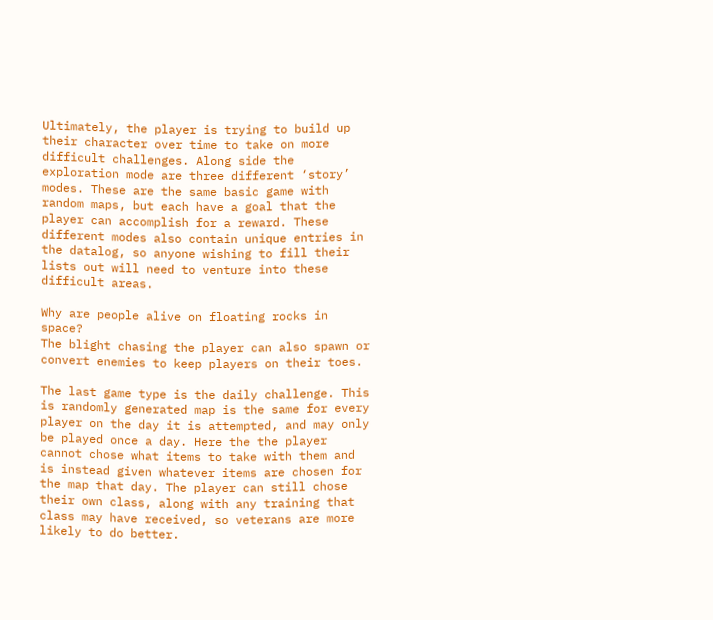Ultimately, the player is trying to build up their character over time to take on more difficult challenges. Along side the exploration mode are three different ‘story’ modes. These are the same basic game with random maps, but each have a goal that the player can accomplish for a reward. These different modes also contain unique entries in the datalog, so anyone wishing to fill their lists out will need to venture into these difficult areas.

Why are people alive on floating rocks in space?
The blight chasing the player can also spawn or convert enemies to keep players on their toes.

The last game type is the daily challenge. This is randomly generated map is the same for every player on the day it is attempted, and may only be played once a day. Here the the player cannot chose what items to take with them and is instead given whatever items are chosen for the map that day. The player can still chose their own class, along with any training that class may have received, so veterans are more likely to do better.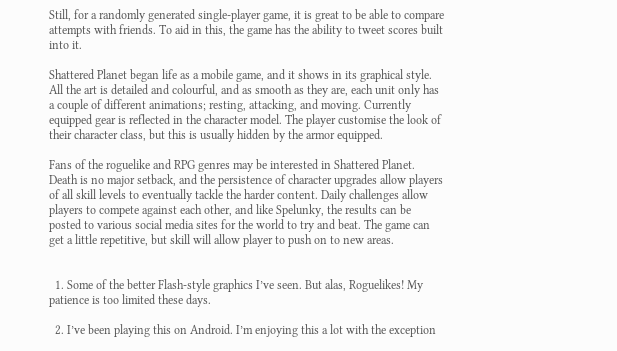Still, for a randomly generated single-player game, it is great to be able to compare attempts with friends. To aid in this, the game has the ability to tweet scores built into it.

Shattered Planet began life as a mobile game, and it shows in its graphical style. All the art is detailed and colourful, and as smooth as they are, each unit only has a couple of different animations; resting, attacking, and moving. Currently equipped gear is reflected in the character model. The player customise the look of their character class, but this is usually hidden by the armor equipped.

Fans of the roguelike and RPG genres may be interested in Shattered Planet. Death is no major setback, and the persistence of character upgrades allow players of all skill levels to eventually tackle the harder content. Daily challenges allow players to compete against each other, and like Spelunky, the results can be posted to various social media sites for the world to try and beat. The game can get a little repetitive, but skill will allow player to push on to new areas.


  1. Some of the better Flash-style graphics I’ve seen. But alas, Roguelikes! My patience is too limited these days.

  2. I’ve been playing this on Android. I’m enjoying this a lot with the exception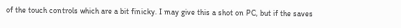of the touch controls which are a bit finicky. I may give this a shot on PC, but if the saves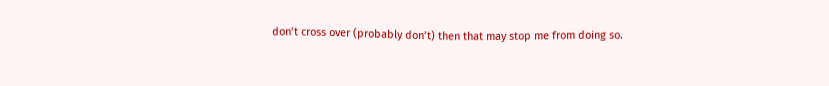don’t cross over (probably don’t) then that may stop me from doing so.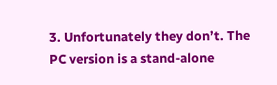3. Unfortunately they don’t. The PC version is a stand-alone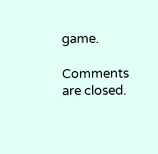game.

Comments are closed.